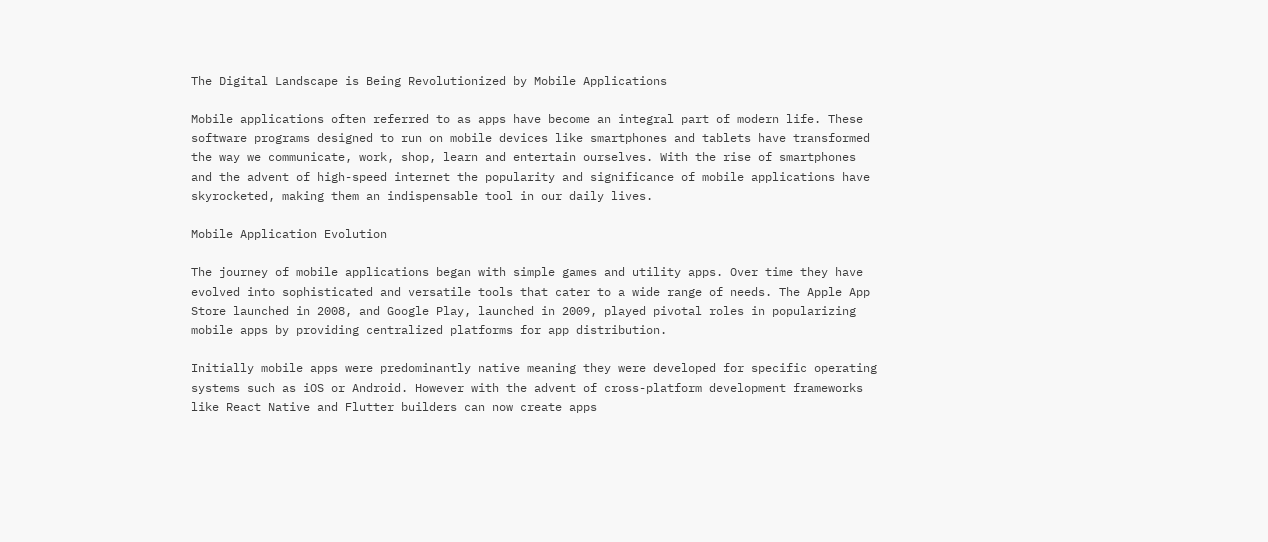The Digital Landscape is Being Revolutionized by Mobile Applications

Mobile applications often referred to as apps have become an integral part of modern life. These software programs designed to run on mobile devices like smartphones and tablets have transformed the way we communicate, work, shop, learn and entertain ourselves. With the rise of smartphones and the advent of high-speed internet the popularity and significance of mobile applications have skyrocketed, making them an indispensable tool in our daily lives.

Mobile Application Evolution

The journey of mobile applications began with simple games and utility apps. Over time they have evolved into sophisticated and versatile tools that cater to a wide range of needs. The Apple App Store launched in 2008, and Google Play, launched in 2009, played pivotal roles in popularizing mobile apps by providing centralized platforms for app distribution.

Initially mobile apps were predominantly native meaning they were developed for specific operating systems such as iOS or Android. However with the advent of cross-platform development frameworks like React Native and Flutter builders can now create apps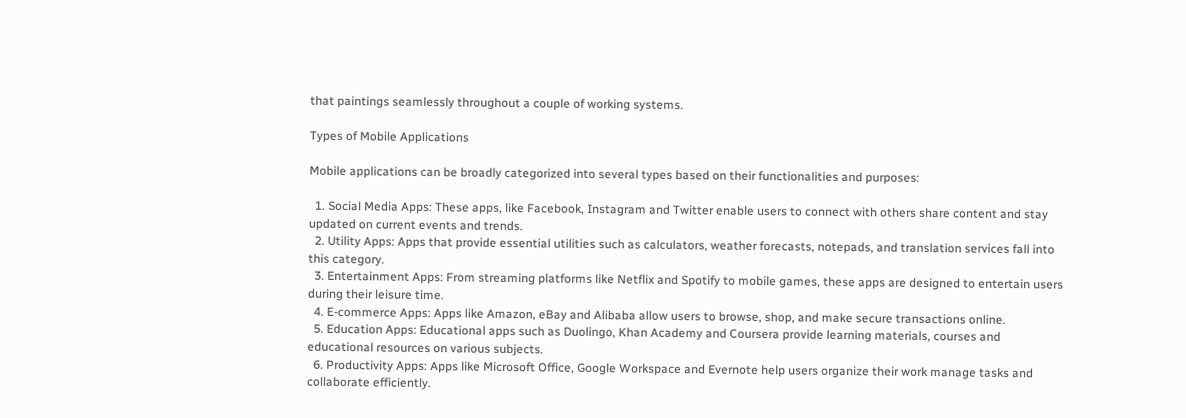that paintings seamlessly throughout a couple of working systems.

Types of Mobile Applications

Mobile applications can be broadly categorized into several types based on their functionalities and purposes:

  1. Social Media Apps: These apps, like Facebook, Instagram and Twitter enable users to connect with others share content and stay updated on current events and trends.
  2. Utility Apps: Apps that provide essential utilities such as calculators, weather forecasts, notepads, and translation services fall into this category.
  3. Entertainment Apps: From streaming platforms like Netflix and Spotify to mobile games, these apps are designed to entertain users during their leisure time.
  4. E-commerce Apps: Apps like Amazon, eBay and Alibaba allow users to browse, shop, and make secure transactions online.
  5. Education Apps: Educational apps such as Duolingo, Khan Academy and Coursera provide learning materials, courses and educational resources on various subjects.
  6. Productivity Apps: Apps like Microsoft Office, Google Workspace and Evernote help users organize their work manage tasks and collaborate efficiently.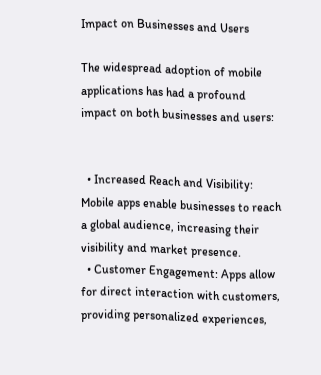Impact on Businesses and Users

The widespread adoption of mobile applications has had a profound impact on both businesses and users:


  • Increased Reach and Visibility: Mobile apps enable businesses to reach a global audience, increasing their visibility and market presence.
  • Customer Engagement: Apps allow for direct interaction with customers, providing personalized experiences,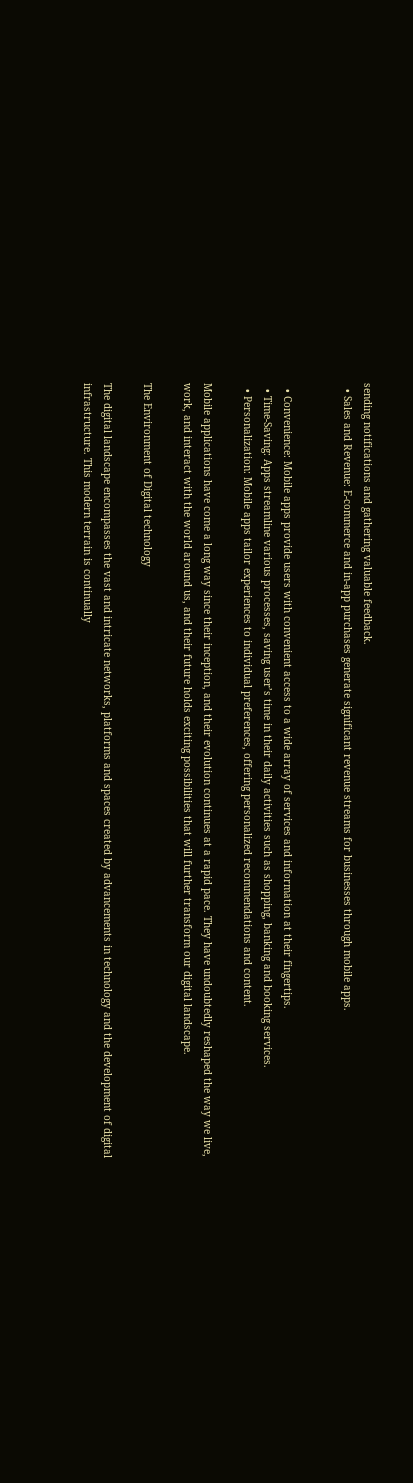sending notifications and gathering valuable feedback.
  • Sales and Revenue: E-commerce and in-app purchases generate significant revenue streams for businesses through mobile apps.


  • Convenience: Mobile apps provide users with convenient access to a wide array of services and information at their fingertips.
  • Time-Saving: Apps streamline various processes, saving user’s time in their daily activities such as shopping, banking and booking services.
  • Personalization: Mobile apps tailor experiences to individual preferences, offering personalized recommendations and content.

Mobile applications have come a long way since their inception, and their evolution continues at a rapid pace. They have undoubtedly reshaped the way we live, work, and interact with the world around us, and their future holds exciting possibilities that will further transform our digital landscape.

The Environment of Digital technology

The digital landscape encompasses the vast and intricate networks, platforms and spaces created by advancements in technology and the development of digital infrastructure. This modern terrain is continually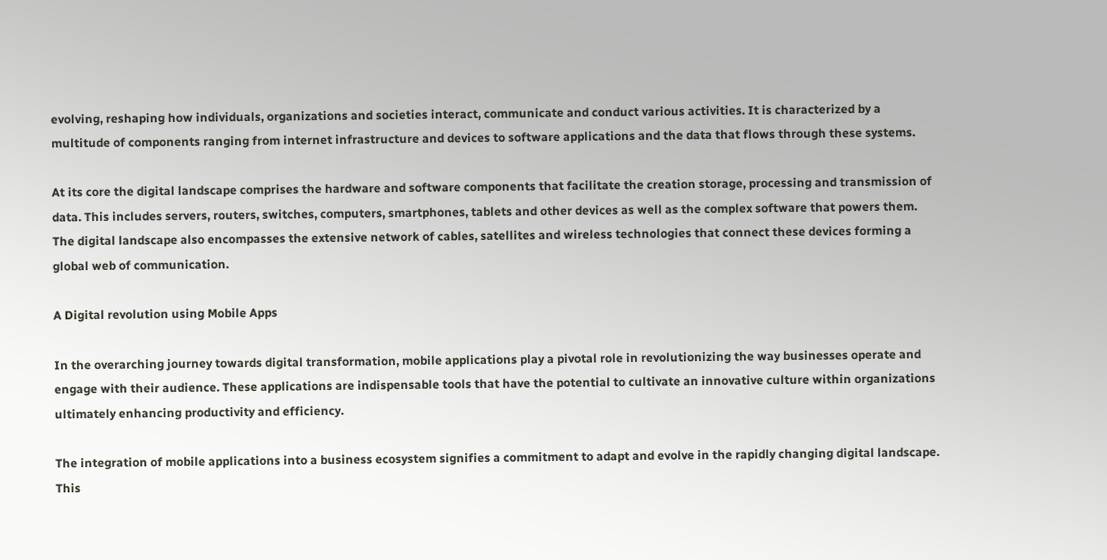evolving, reshaping how individuals, organizations and societies interact, communicate and conduct various activities. It is characterized by a multitude of components ranging from internet infrastructure and devices to software applications and the data that flows through these systems.

At its core the digital landscape comprises the hardware and software components that facilitate the creation storage, processing and transmission of data. This includes servers, routers, switches, computers, smartphones, tablets and other devices as well as the complex software that powers them. The digital landscape also encompasses the extensive network of cables, satellites and wireless technologies that connect these devices forming a global web of communication.

A Digital revolution using Mobile Apps

In the overarching journey towards digital transformation, mobile applications play a pivotal role in revolutionizing the way businesses operate and engage with their audience. These applications are indispensable tools that have the potential to cultivate an innovative culture within organizations ultimately enhancing productivity and efficiency.

The integration of mobile applications into a business ecosystem signifies a commitment to adapt and evolve in the rapidly changing digital landscape. This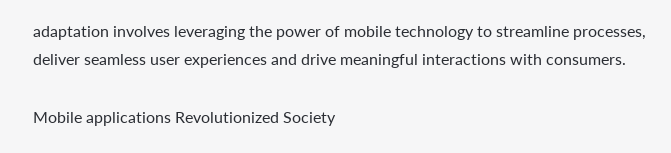adaptation involves leveraging the power of mobile technology to streamline processes, deliver seamless user experiences and drive meaningful interactions with consumers.

Mobile applications Revolutionized Society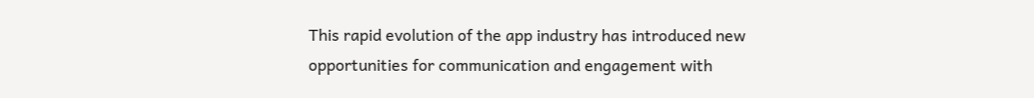This rapid evolution of the app industry has introduced new opportunities for communication and engagement with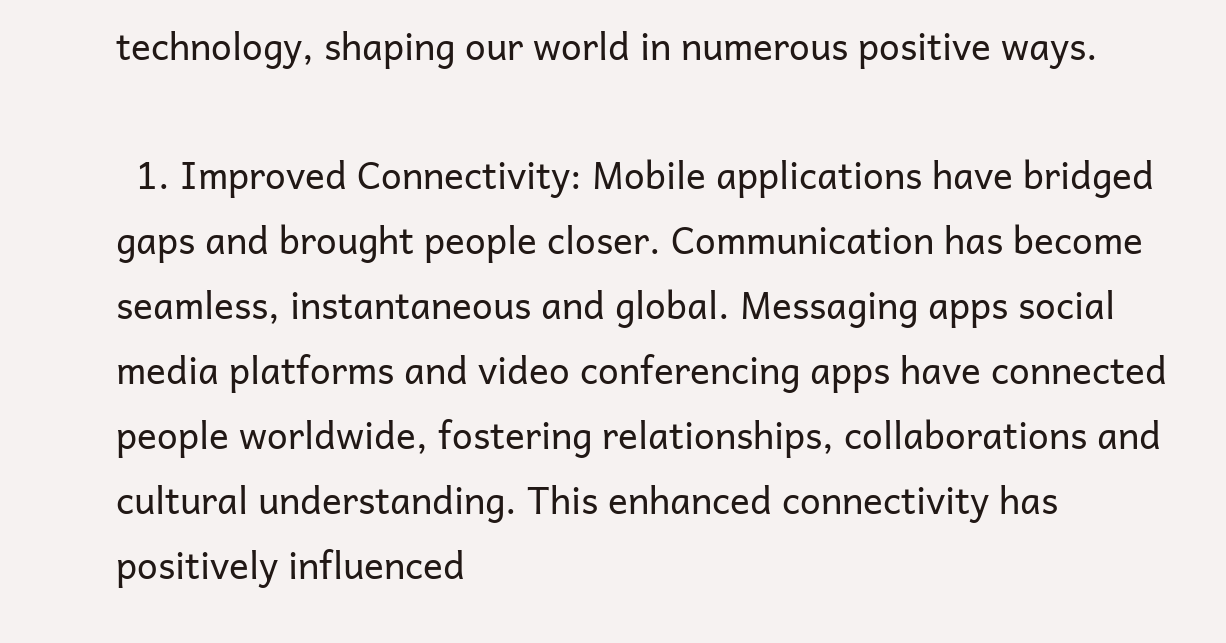technology, shaping our world in numerous positive ways.

  1. Improved Connectivity: Mobile applications have bridged gaps and brought people closer. Communication has become seamless, instantaneous and global. Messaging apps social media platforms and video conferencing apps have connected people worldwide, fostering relationships, collaborations and cultural understanding. This enhanced connectivity has positively influenced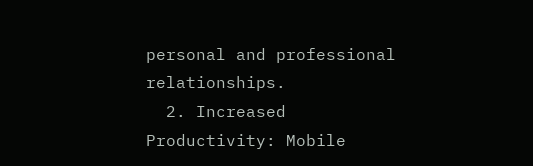personal and professional relationships.
  2. Increased Productivity: Mobile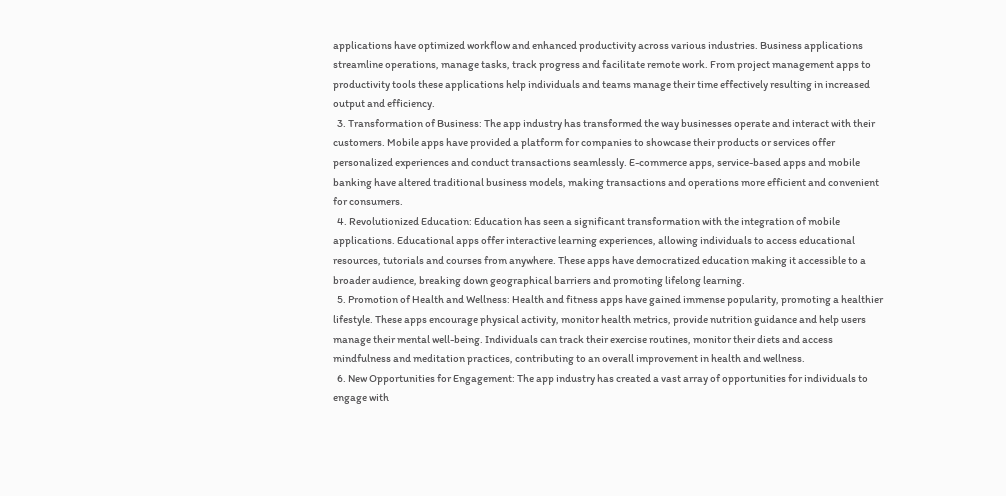applications have optimized workflow and enhanced productivity across various industries. Business applications streamline operations, manage tasks, track progress and facilitate remote work. From project management apps to productivity tools these applications help individuals and teams manage their time effectively resulting in increased output and efficiency.
  3. Transformation of Business: The app industry has transformed the way businesses operate and interact with their customers. Mobile apps have provided a platform for companies to showcase their products or services offer personalized experiences and conduct transactions seamlessly. E-commerce apps, service-based apps and mobile banking have altered traditional business models, making transactions and operations more efficient and convenient for consumers.
  4. Revolutionized Education: Education has seen a significant transformation with the integration of mobile applications. Educational apps offer interactive learning experiences, allowing individuals to access educational resources, tutorials and courses from anywhere. These apps have democratized education making it accessible to a broader audience, breaking down geographical barriers and promoting lifelong learning.
  5. Promotion of Health and Wellness: Health and fitness apps have gained immense popularity, promoting a healthier lifestyle. These apps encourage physical activity, monitor health metrics, provide nutrition guidance and help users manage their mental well-being. Individuals can track their exercise routines, monitor their diets and access mindfulness and meditation practices, contributing to an overall improvement in health and wellness.
  6. New Opportunities for Engagement: The app industry has created a vast array of opportunities for individuals to engage with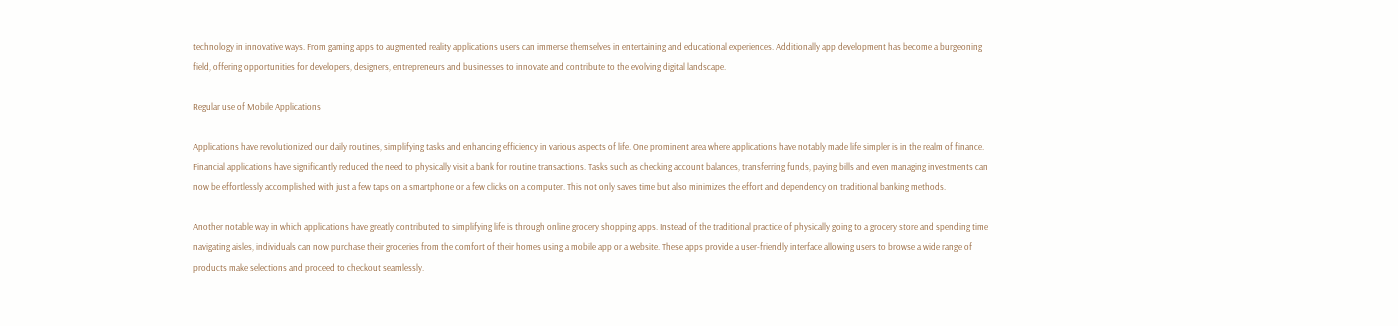technology in innovative ways. From gaming apps to augmented reality applications users can immerse themselves in entertaining and educational experiences. Additionally app development has become a burgeoning field, offering opportunities for developers, designers, entrepreneurs and businesses to innovate and contribute to the evolving digital landscape.

Regular use of Mobile Applications

Applications have revolutionized our daily routines, simplifying tasks and enhancing efficiency in various aspects of life. One prominent area where applications have notably made life simpler is in the realm of finance. Financial applications have significantly reduced the need to physically visit a bank for routine transactions. Tasks such as checking account balances, transferring funds, paying bills and even managing investments can now be effortlessly accomplished with just a few taps on a smartphone or a few clicks on a computer. This not only saves time but also minimizes the effort and dependency on traditional banking methods.

Another notable way in which applications have greatly contributed to simplifying life is through online grocery shopping apps. Instead of the traditional practice of physically going to a grocery store and spending time navigating aisles, individuals can now purchase their groceries from the comfort of their homes using a mobile app or a website. These apps provide a user-friendly interface allowing users to browse a wide range of products make selections and proceed to checkout seamlessly.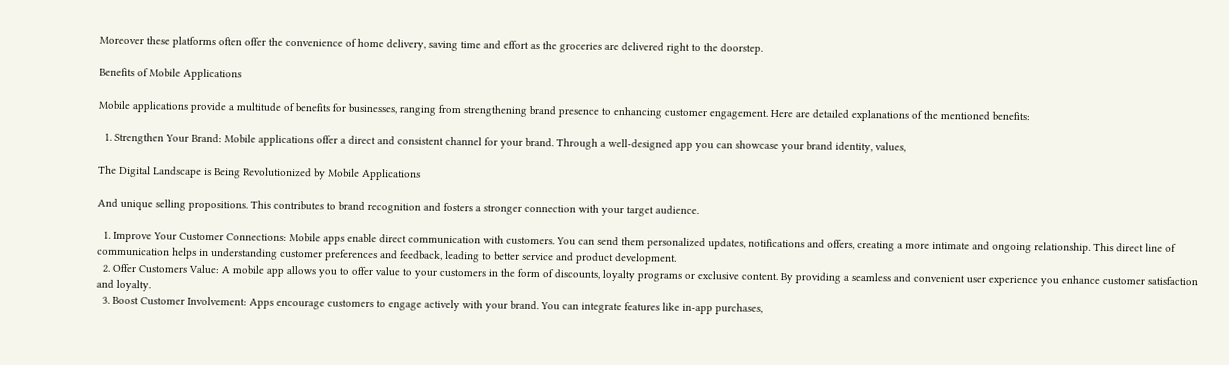Moreover these platforms often offer the convenience of home delivery, saving time and effort as the groceries are delivered right to the doorstep.

Benefits of Mobile Applications

Mobile applications provide a multitude of benefits for businesses, ranging from strengthening brand presence to enhancing customer engagement. Here are detailed explanations of the mentioned benefits:

  1. Strengthen Your Brand: Mobile applications offer a direct and consistent channel for your brand. Through a well-designed app you can showcase your brand identity, values,

The Digital Landscape is Being Revolutionized by Mobile Applications

And unique selling propositions. This contributes to brand recognition and fosters a stronger connection with your target audience.

  1. Improve Your Customer Connections: Mobile apps enable direct communication with customers. You can send them personalized updates, notifications and offers, creating a more intimate and ongoing relationship. This direct line of communication helps in understanding customer preferences and feedback, leading to better service and product development.
  2. Offer Customers Value: A mobile app allows you to offer value to your customers in the form of discounts, loyalty programs or exclusive content. By providing a seamless and convenient user experience you enhance customer satisfaction and loyalty.
  3. Boost Customer Involvement: Apps encourage customers to engage actively with your brand. You can integrate features like in-app purchases,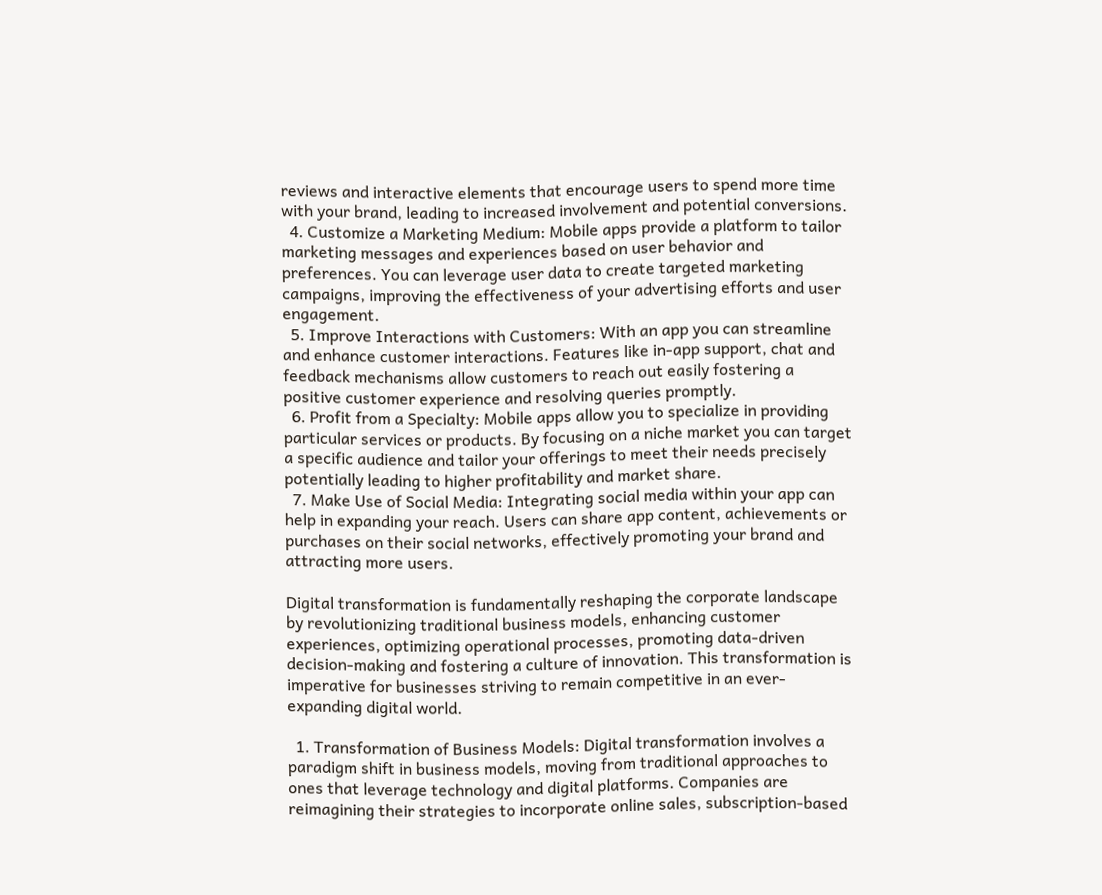reviews and interactive elements that encourage users to spend more time with your brand, leading to increased involvement and potential conversions.
  4. Customize a Marketing Medium: Mobile apps provide a platform to tailor marketing messages and experiences based on user behavior and preferences. You can leverage user data to create targeted marketing campaigns, improving the effectiveness of your advertising efforts and user engagement.
  5. Improve Interactions with Customers: With an app you can streamline and enhance customer interactions. Features like in-app support, chat and feedback mechanisms allow customers to reach out easily fostering a positive customer experience and resolving queries promptly.
  6. Profit from a Specialty: Mobile apps allow you to specialize in providing particular services or products. By focusing on a niche market you can target a specific audience and tailor your offerings to meet their needs precisely potentially leading to higher profitability and market share.
  7. Make Use of Social Media: Integrating social media within your app can help in expanding your reach. Users can share app content, achievements or purchases on their social networks, effectively promoting your brand and attracting more users.

Digital transformation is fundamentally reshaping the corporate landscape by revolutionizing traditional business models, enhancing customer experiences, optimizing operational processes, promoting data-driven decision-making and fostering a culture of innovation. This transformation is imperative for businesses striving to remain competitive in an ever-expanding digital world.

  1. Transformation of Business Models: Digital transformation involves a paradigm shift in business models, moving from traditional approaches to ones that leverage technology and digital platforms. Companies are reimagining their strategies to incorporate online sales, subscription-based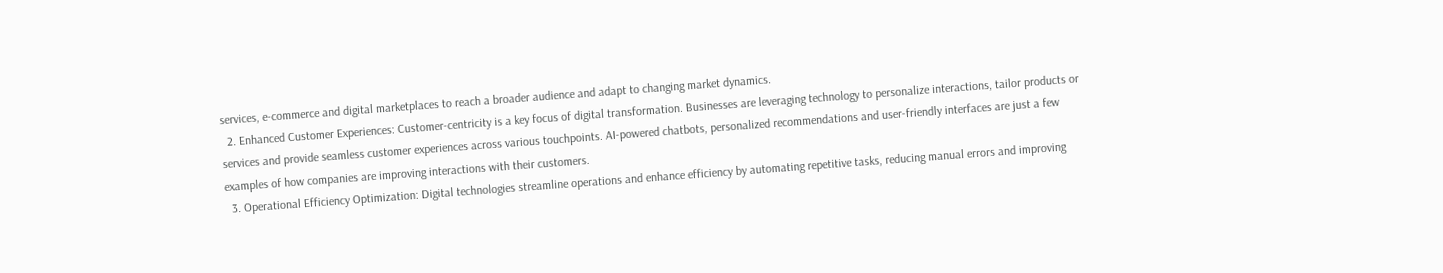services, e-commerce and digital marketplaces to reach a broader audience and adapt to changing market dynamics.
  2. Enhanced Customer Experiences: Customer-centricity is a key focus of digital transformation. Businesses are leveraging technology to personalize interactions, tailor products or services and provide seamless customer experiences across various touchpoints. AI-powered chatbots, personalized recommendations and user-friendly interfaces are just a few examples of how companies are improving interactions with their customers.
  3. Operational Efficiency Optimization: Digital technologies streamline operations and enhance efficiency by automating repetitive tasks, reducing manual errors and improving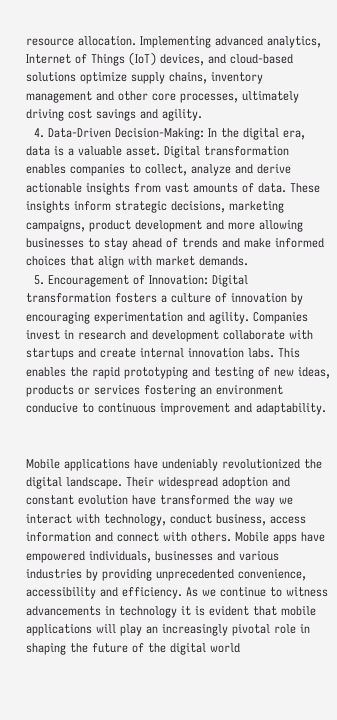resource allocation. Implementing advanced analytics, Internet of Things (IoT) devices, and cloud-based solutions optimize supply chains, inventory management and other core processes, ultimately driving cost savings and agility.
  4. Data-Driven Decision-Making: In the digital era, data is a valuable asset. Digital transformation enables companies to collect, analyze and derive actionable insights from vast amounts of data. These insights inform strategic decisions, marketing campaigns, product development and more allowing businesses to stay ahead of trends and make informed choices that align with market demands.
  5. Encouragement of Innovation: Digital transformation fosters a culture of innovation by encouraging experimentation and agility. Companies invest in research and development collaborate with startups and create internal innovation labs. This enables the rapid prototyping and testing of new ideas, products or services fostering an environment conducive to continuous improvement and adaptability.


Mobile applications have undeniably revolutionized the digital landscape. Their widespread adoption and constant evolution have transformed the way we interact with technology, conduct business, access information and connect with others. Mobile apps have empowered individuals, businesses and various industries by providing unprecedented convenience, accessibility and efficiency. As we continue to witness advancements in technology it is evident that mobile applications will play an increasingly pivotal role in shaping the future of the digital world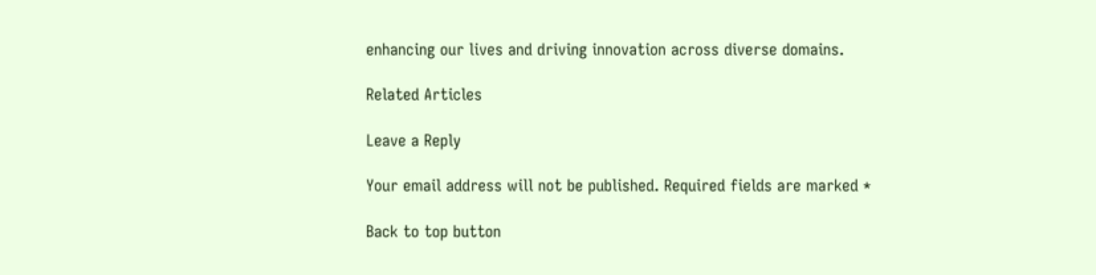enhancing our lives and driving innovation across diverse domains.

Related Articles

Leave a Reply

Your email address will not be published. Required fields are marked *

Back to top button